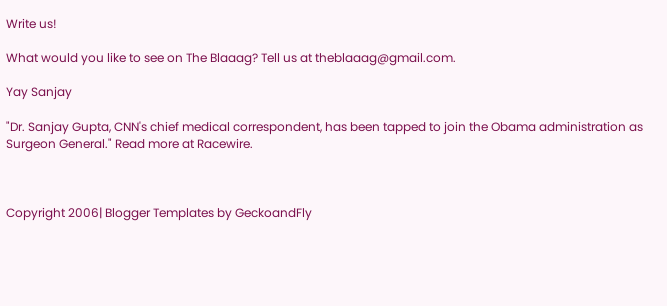Write us!

What would you like to see on The Blaaag? Tell us at theblaaag@gmail.com.

Yay Sanjay

"Dr. Sanjay Gupta, CNN's chief medical correspondent, has been tapped to join the Obama administration as Surgeon General." Read more at Racewire.



Copyright 2006| Blogger Templates by GeckoandFly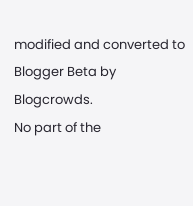modified and converted to Blogger Beta by Blogcrowds.
No part of the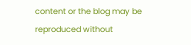content or the blog may be reproduced without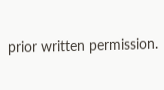prior written permission.